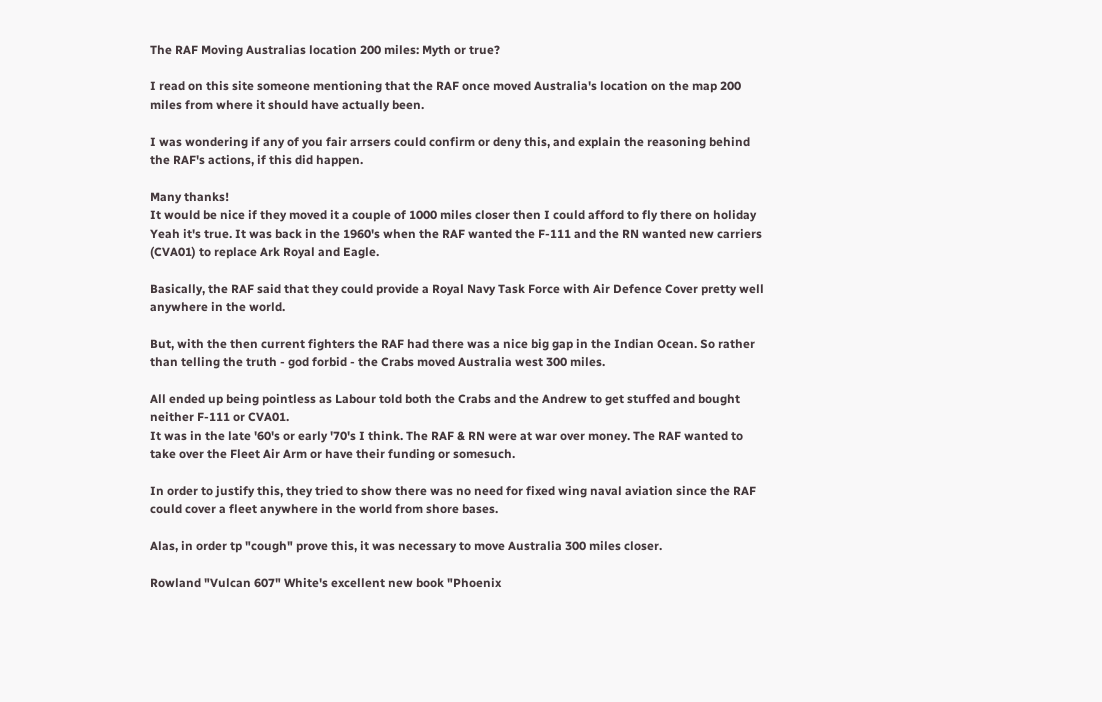The RAF Moving Australias location 200 miles: Myth or true?

I read on this site someone mentioning that the RAF once moved Australia's location on the map 200 miles from where it should have actually been.

I was wondering if any of you fair arrsers could confirm or deny this, and explain the reasoning behind the RAF's actions, if this did happen.

Many thanks!
It would be nice if they moved it a couple of 1000 miles closer then I could afford to fly there on holiday
Yeah it's true. It was back in the 1960's when the RAF wanted the F-111 and the RN wanted new carriers (CVA01) to replace Ark Royal and Eagle.

Basically, the RAF said that they could provide a Royal Navy Task Force with Air Defence Cover pretty well anywhere in the world.

But, with the then current fighters the RAF had there was a nice big gap in the Indian Ocean. So rather than telling the truth - god forbid - the Crabs moved Australia west 300 miles.

All ended up being pointless as Labour told both the Crabs and the Andrew to get stuffed and bought neither F-111 or CVA01.
It was in the late '60's or early '70's I think. The RAF & RN were at war over money. The RAF wanted to take over the Fleet Air Arm or have their funding or somesuch.

In order to justify this, they tried to show there was no need for fixed wing naval aviation since the RAF could cover a fleet anywhere in the world from shore bases.

Alas, in order tp "cough" prove this, it was necessary to move Australia 300 miles closer.

Rowland "Vulcan 607" White's excellent new book "Phoenix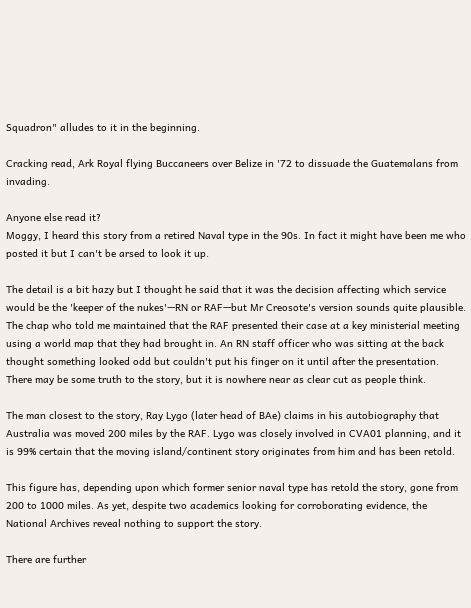Squadron" alludes to it in the beginning.

Cracking read, Ark Royal flying Buccaneers over Belize in '72 to dissuade the Guatemalans from invading.

Anyone else read it?
Moggy, I heard this story from a retired Naval type in the 90s. In fact it might have been me who posted it but I can't be arsed to look it up.

The detail is a bit hazy but I thought he said that it was the decision affecting which service would be the 'keeper of the nukes'—RN or RAF—but Mr Creosote's version sounds quite plausible. The chap who told me maintained that the RAF presented their case at a key ministerial meeting using a world map that they had brought in. An RN staff officer who was sitting at the back thought something looked odd but couldn't put his finger on it until after the presentation.
There may be some truth to the story, but it is nowhere near as clear cut as people think.

The man closest to the story, Ray Lygo (later head of BAe) claims in his autobiography that Australia was moved 200 miles by the RAF. Lygo was closely involved in CVA01 planning, and it is 99% certain that the moving island/continent story originates from him and has been retold.

This figure has, depending upon which former senior naval type has retold the story, gone from 200 to 1000 miles. As yet, despite two academics looking for corroborating evidence, the National Archives reveal nothing to support the story.

There are further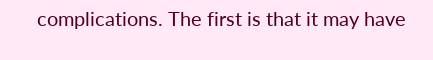complications. The first is that it may have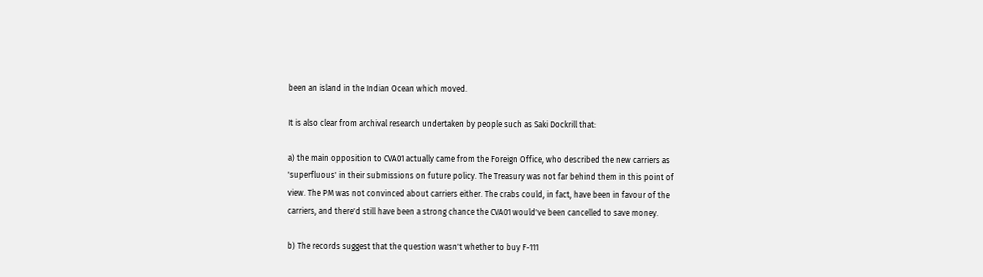been an island in the Indian Ocean which moved.

It is also clear from archival research undertaken by people such as Saki Dockrill that:

a) the main opposition to CVA01 actually came from the Foreign Office, who described the new carriers as 'superfluous' in their submissions on future policy. The Treasury was not far behind them in this point of view. The PM was not convinced about carriers either. The crabs could, in fact, have been in favour of the carriers, and there'd still have been a strong chance the CVA01 would've been cancelled to save money.

b) The records suggest that the question wasn't whether to buy F-111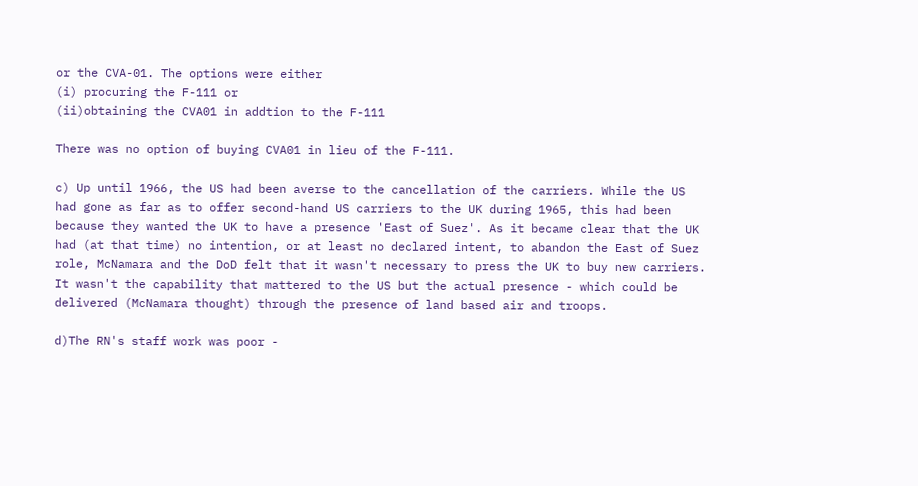or the CVA-01. The options were either
(i) procuring the F-111 or
(ii)obtaining the CVA01 in addtion to the F-111

There was no option of buying CVA01 in lieu of the F-111.

c) Up until 1966, the US had been averse to the cancellation of the carriers. While the US had gone as far as to offer second-hand US carriers to the UK during 1965, this had been because they wanted the UK to have a presence 'East of Suez'. As it became clear that the UK had (at that time) no intention, or at least no declared intent, to abandon the East of Suez role, McNamara and the DoD felt that it wasn't necessary to press the UK to buy new carriers. It wasn't the capability that mattered to the US but the actual presence - which could be delivered (McNamara thought) through the presence of land based air and troops.

d)The RN's staff work was poor -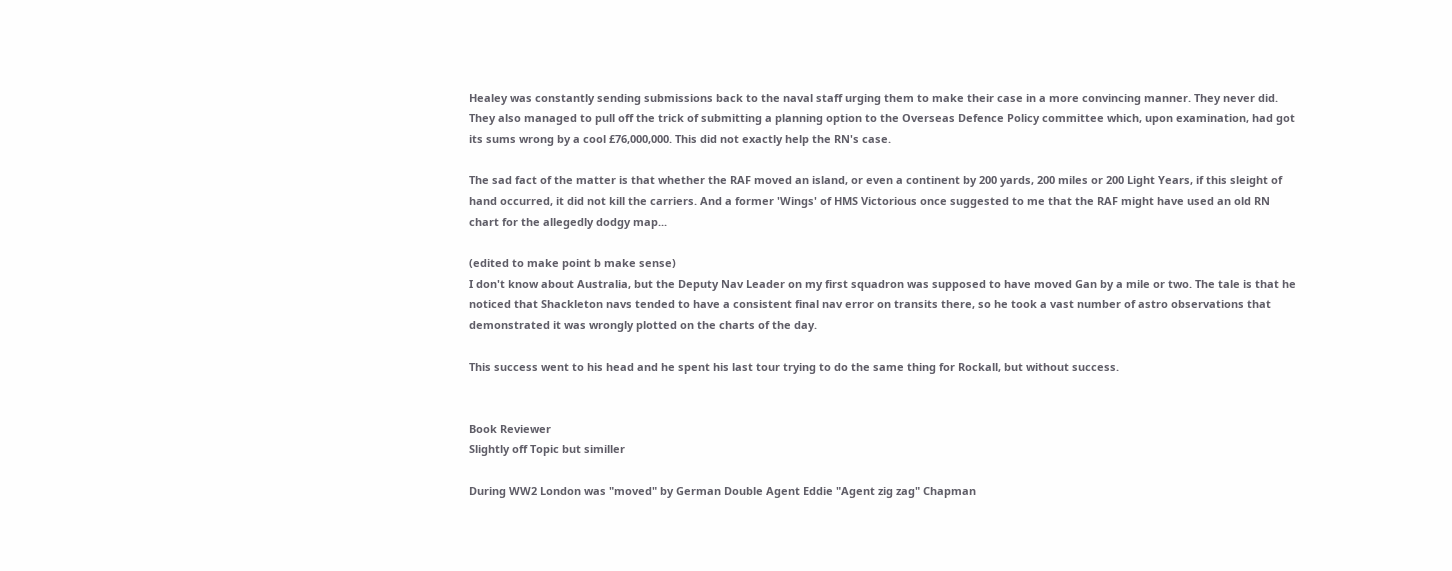Healey was constantly sending submissions back to the naval staff urging them to make their case in a more convincing manner. They never did. They also managed to pull off the trick of submitting a planning option to the Overseas Defence Policy committee which, upon examination, had got its sums wrong by a cool £76,000,000. This did not exactly help the RN's case.

The sad fact of the matter is that whether the RAF moved an island, or even a continent by 200 yards, 200 miles or 200 Light Years, if this sleight of hand occurred, it did not kill the carriers. And a former 'Wings' of HMS Victorious once suggested to me that the RAF might have used an old RN chart for the allegedly dodgy map...

(edited to make point b make sense)
I don't know about Australia, but the Deputy Nav Leader on my first squadron was supposed to have moved Gan by a mile or two. The tale is that he noticed that Shackleton navs tended to have a consistent final nav error on transits there, so he took a vast number of astro observations that demonstrated it was wrongly plotted on the charts of the day.

This success went to his head and he spent his last tour trying to do the same thing for Rockall, but without success.


Book Reviewer
Slightly off Topic but similler

During WW2 London was "moved" by German Double Agent Eddie "Agent zig zag" Chapman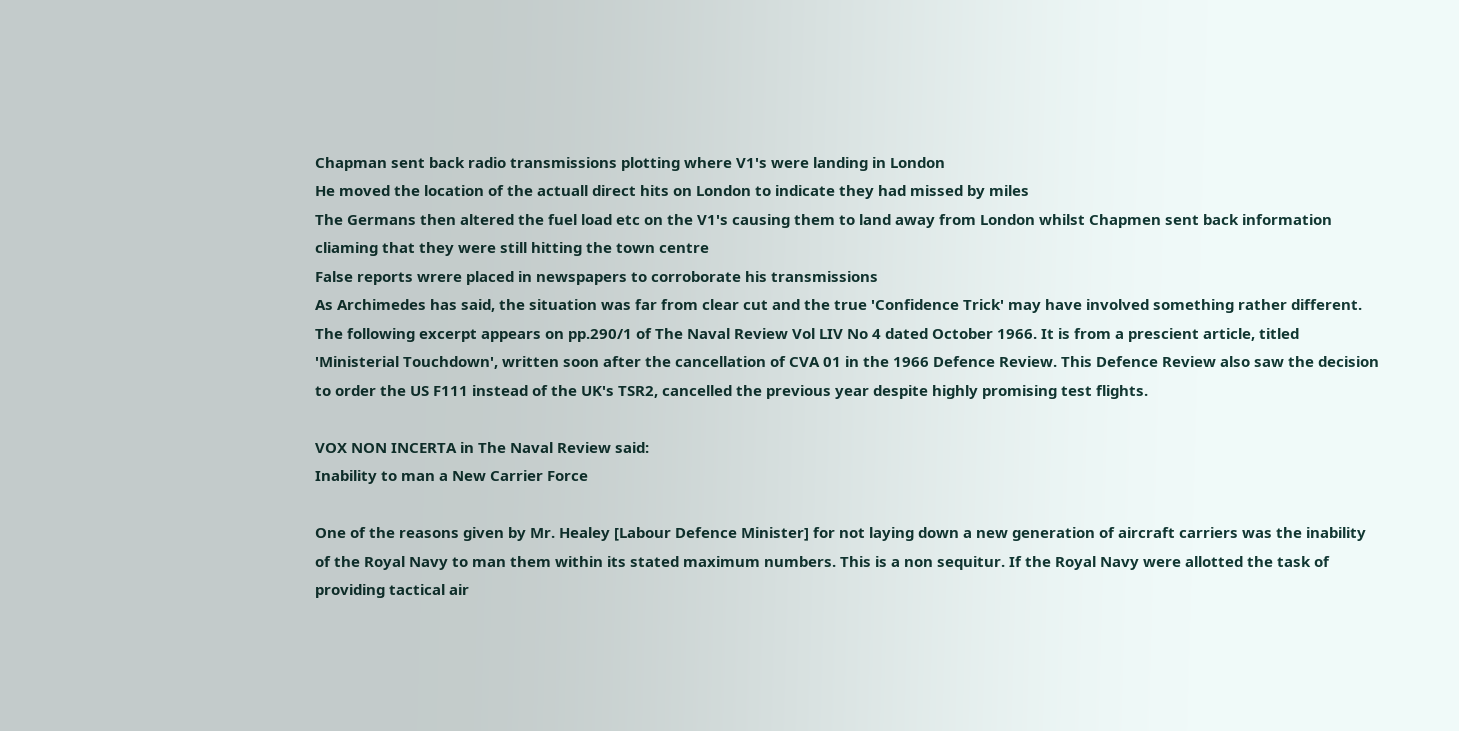Chapman sent back radio transmissions plotting where V1's were landing in London
He moved the location of the actuall direct hits on London to indicate they had missed by miles
The Germans then altered the fuel load etc on the V1's causing them to land away from London whilst Chapmen sent back information cliaming that they were still hitting the town centre
False reports wrere placed in newspapers to corroborate his transmissions
As Archimedes has said, the situation was far from clear cut and the true 'Confidence Trick' may have involved something rather different. The following excerpt appears on pp.290/1 of The Naval Review Vol LIV No 4 dated October 1966. It is from a prescient article, titled 'Ministerial Touchdown', written soon after the cancellation of CVA 01 in the 1966 Defence Review. This Defence Review also saw the decision to order the US F111 instead of the UK's TSR2, cancelled the previous year despite highly promising test flights.

VOX NON INCERTA in The Naval Review said:
Inability to man a New Carrier Force

One of the reasons given by Mr. Healey [Labour Defence Minister] for not laying down a new generation of aircraft carriers was the inability of the Royal Navy to man them within its stated maximum numbers. This is a non sequitur. If the Royal Navy were allotted the task of providing tactical air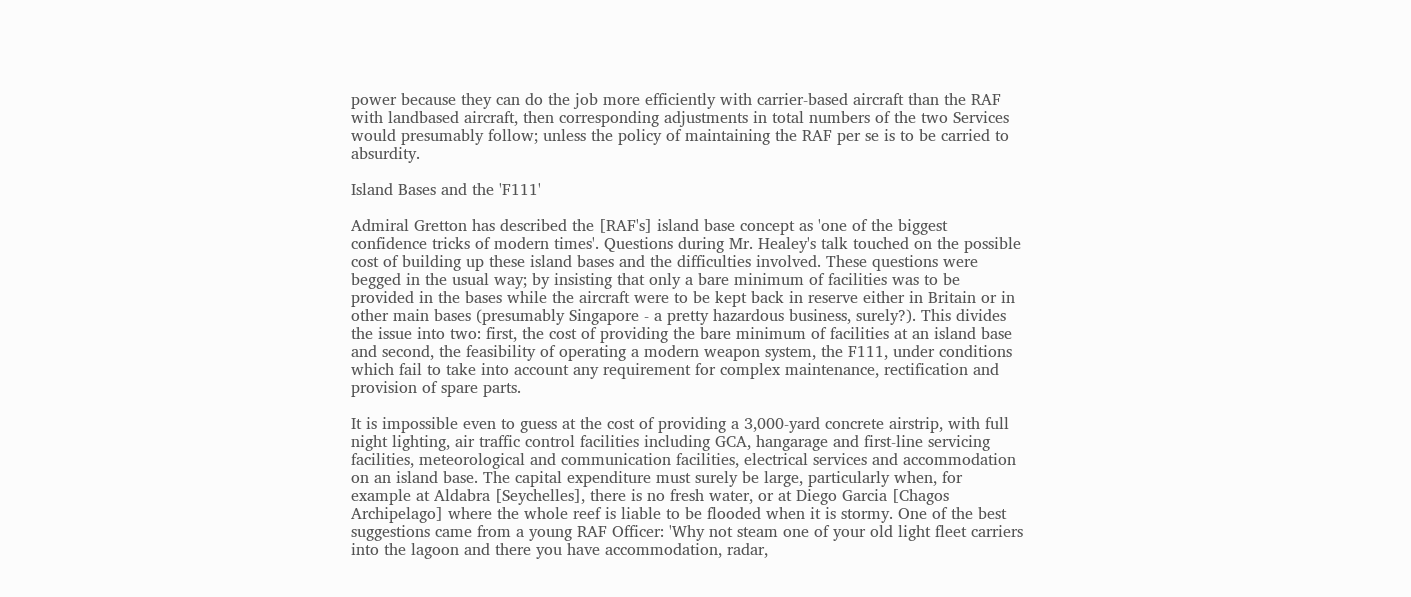power because they can do the job more efficiently with carrier-based aircraft than the RAF with landbased aircraft, then corresponding adjustments in total numbers of the two Services would presumably follow; unless the policy of maintaining the RAF per se is to be carried to absurdity.

Island Bases and the 'F111'

Admiral Gretton has described the [RAF's] island base concept as 'one of the biggest confidence tricks of modern times'. Questions during Mr. Healey's talk touched on the possible cost of building up these island bases and the difficulties involved. These questions were begged in the usual way; by insisting that only a bare minimum of facilities was to be provided in the bases while the aircraft were to be kept back in reserve either in Britain or in other main bases (presumably Singapore - a pretty hazardous business, surely?). This divides the issue into two: first, the cost of providing the bare minimum of facilities at an island base and second, the feasibility of operating a modern weapon system, the F111, under conditions which fail to take into account any requirement for complex maintenance, rectification and provision of spare parts.

It is impossible even to guess at the cost of providing a 3,000-yard concrete airstrip, with full night lighting, air traffic control facilities including GCA, hangarage and first-line servicing facilities, meteorological and communication facilities, electrical services and accommodation on an island base. The capital expenditure must surely be large, particularly when, for example at Aldabra [Seychelles], there is no fresh water, or at Diego Garcia [Chagos Archipelago] where the whole reef is liable to be flooded when it is stormy. One of the best suggestions came from a young RAF Officer: 'Why not steam one of your old light fleet carriers into the lagoon and there you have accommodation, radar,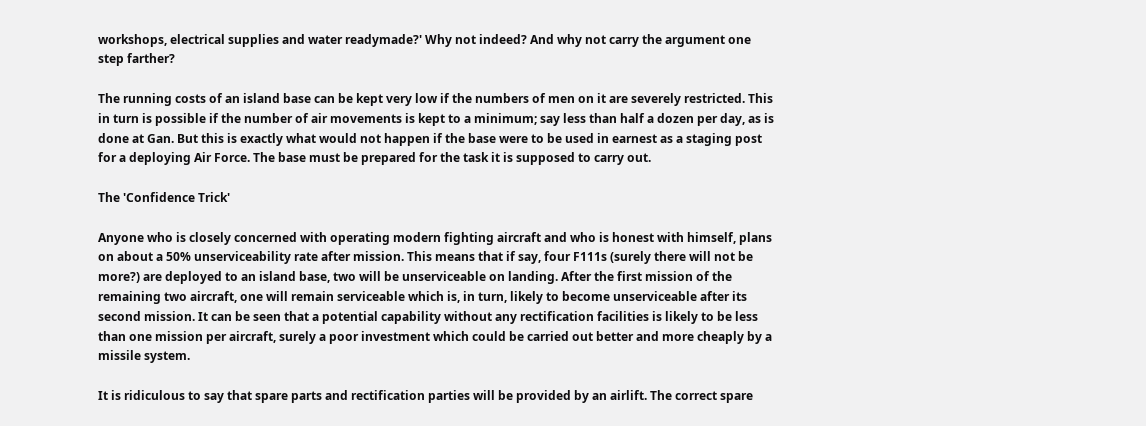workshops, electrical supplies and water readymade?' Why not indeed? And why not carry the argument one step farther?

The running costs of an island base can be kept very low if the numbers of men on it are severely restricted. This in turn is possible if the number of air movements is kept to a minimum; say less than half a dozen per day, as is done at Gan. But this is exactly what would not happen if the base were to be used in earnest as a staging post for a deploying Air Force. The base must be prepared for the task it is supposed to carry out.

The 'Confidence Trick'

Anyone who is closely concerned with operating modern fighting aircraft and who is honest with himself, plans on about a 50% unserviceability rate after mission. This means that if say, four F111s (surely there will not be more?) are deployed to an island base, two will be unserviceable on landing. After the first mission of the remaining two aircraft, one will remain serviceable which is, in turn, likely to become unserviceable after its second mission. It can be seen that a potential capability without any rectification facilities is likely to be less than one mission per aircraft, surely a poor investment which could be carried out better and more cheaply by a missile system.

It is ridiculous to say that spare parts and rectification parties will be provided by an airlift. The correct spare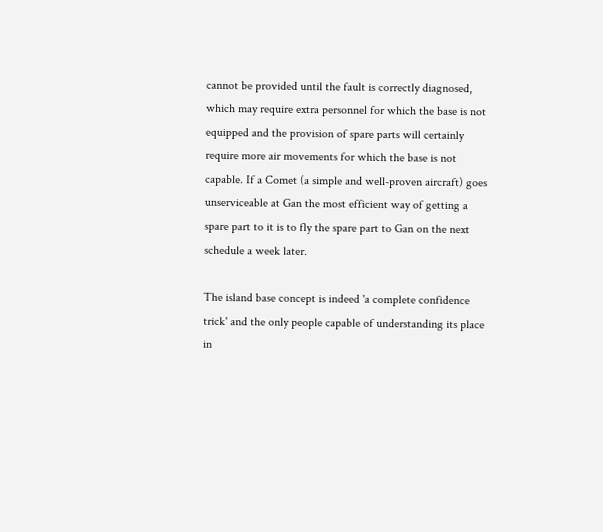cannot be provided until the fault is correctly diagnosed, which may require extra personnel for which the base is not equipped and the provision of spare parts will certainly require more air movements for which the base is not capable. If a Comet (a simple and well-proven aircraft) goes unserviceable at Gan the most efficient way of getting a spare part to it is to fly the spare part to Gan on the next schedule a week later.

The island base concept is indeed 'a complete confidence trick' and the only people capable of understanding its place in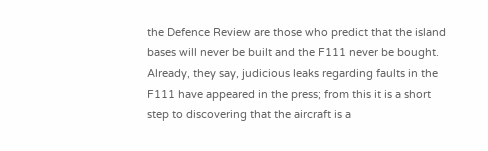the Defence Review are those who predict that the island bases will never be built and the F111 never be bought. Already, they say, judicious leaks regarding faults in the F111 have appeared in the press; from this it is a short step to discovering that the aircraft is a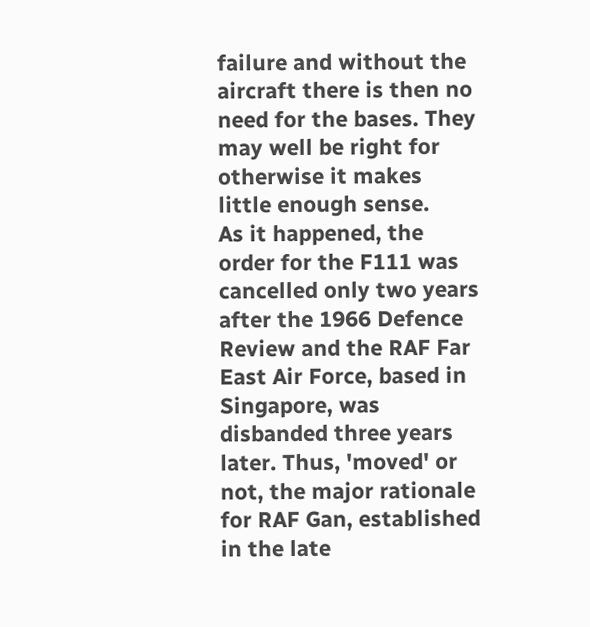failure and without the aircraft there is then no need for the bases. They may well be right for otherwise it makes little enough sense.
As it happened, the order for the F111 was cancelled only two years after the 1966 Defence Review and the RAF Far East Air Force, based in Singapore, was disbanded three years later. Thus, 'moved' or not, the major rationale for RAF Gan, established in the late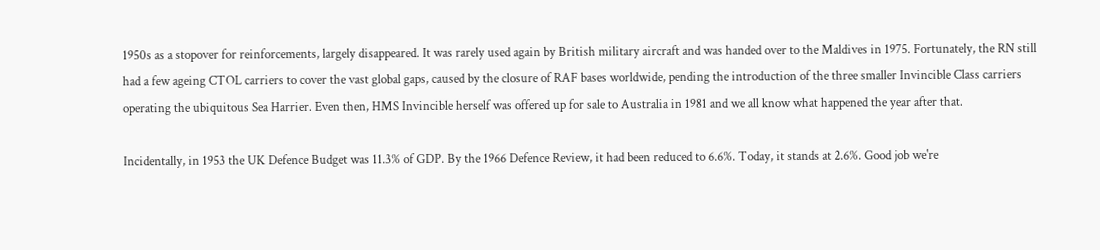1950s as a stopover for reinforcements, largely disappeared. It was rarely used again by British military aircraft and was handed over to the Maldives in 1975. Fortunately, the RN still had a few ageing CTOL carriers to cover the vast global gaps, caused by the closure of RAF bases worldwide, pending the introduction of the three smaller Invincible Class carriers operating the ubiquitous Sea Harrier. Even then, HMS Invincible herself was offered up for sale to Australia in 1981 and we all know what happened the year after that.

Incidentally, in 1953 the UK Defence Budget was 11.3% of GDP. By the 1966 Defence Review, it had been reduced to 6.6%. Today, it stands at 2.6%. Good job we're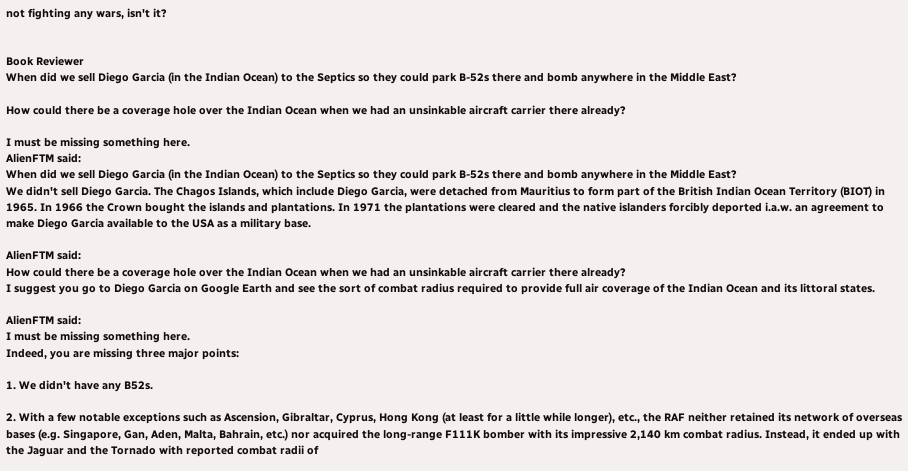not fighting any wars, isn't it?


Book Reviewer
When did we sell Diego Garcia (in the Indian Ocean) to the Septics so they could park B-52s there and bomb anywhere in the Middle East?

How could there be a coverage hole over the Indian Ocean when we had an unsinkable aircraft carrier there already?

I must be missing something here.
AlienFTM said:
When did we sell Diego Garcia (in the Indian Ocean) to the Septics so they could park B-52s there and bomb anywhere in the Middle East?
We didn't sell Diego Garcia. The Chagos Islands, which include Diego Garcia, were detached from Mauritius to form part of the British Indian Ocean Territory (BIOT) in 1965. In 1966 the Crown bought the islands and plantations. In 1971 the plantations were cleared and the native islanders forcibly deported i.a.w. an agreement to make Diego Garcia available to the USA as a military base.

AlienFTM said:
How could there be a coverage hole over the Indian Ocean when we had an unsinkable aircraft carrier there already?
I suggest you go to Diego Garcia on Google Earth and see the sort of combat radius required to provide full air coverage of the Indian Ocean and its littoral states.

AlienFTM said:
I must be missing something here.
Indeed, you are missing three major points:

1. We didn't have any B52s.

2. With a few notable exceptions such as Ascension, Gibraltar, Cyprus, Hong Kong (at least for a little while longer), etc., the RAF neither retained its network of overseas bases (e.g. Singapore, Gan, Aden, Malta, Bahrain, etc.) nor acquired the long-range F111K bomber with its impressive 2,140 km combat radius. Instead, it ended up with the Jaguar and the Tornado with reported combat radii of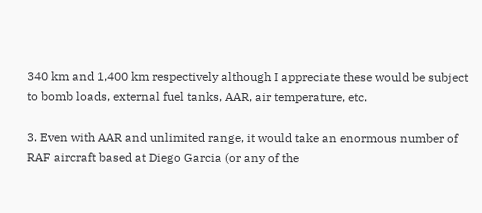340 km and 1,400 km respectively although I appreciate these would be subject to bomb loads, external fuel tanks, AAR, air temperature, etc.

3. Even with AAR and unlimited range, it would take an enormous number of RAF aircraft based at Diego Garcia (or any of the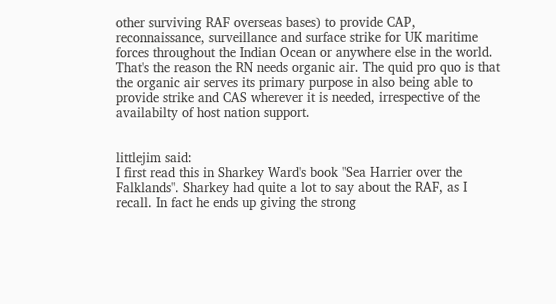other surviving RAF overseas bases) to provide CAP, reconnaissance, surveillance and surface strike for UK maritime forces throughout the Indian Ocean or anywhere else in the world. That's the reason the RN needs organic air. The quid pro quo is that the organic air serves its primary purpose in also being able to provide strike and CAS wherever it is needed, irrespective of the availabilty of host nation support.


littlejim said:
I first read this in Sharkey Ward's book "Sea Harrier over the Falklands". Sharkey had quite a lot to say about the RAF, as I recall. In fact he ends up giving the strong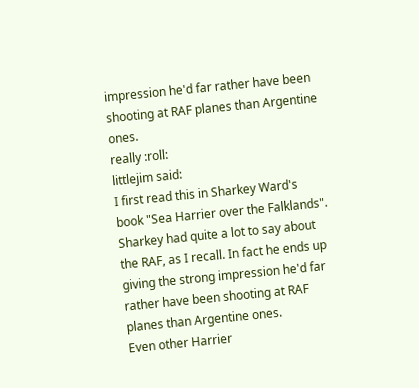impression he'd far rather have been shooting at RAF planes than Argentine ones.
really :roll:
littlejim said:
I first read this in Sharkey Ward's book "Sea Harrier over the Falklands". Sharkey had quite a lot to say about the RAF, as I recall. In fact he ends up giving the strong impression he'd far rather have been shooting at RAF planes than Argentine ones.
Even other Harrier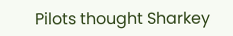Pilots thought Sharkey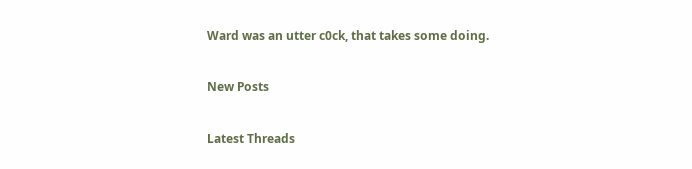Ward was an utter c0ck, that takes some doing.

New Posts

Latest Threads